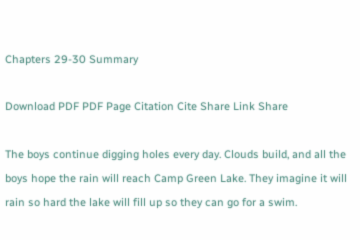Chapters 29-30 Summary

Download PDF PDF Page Citation Cite Share Link Share

The boys continue digging holes every day. Clouds build, and all the boys hope the rain will reach Camp Green Lake. They imagine it will rain so hard the lake will fill up so they can go for a swim.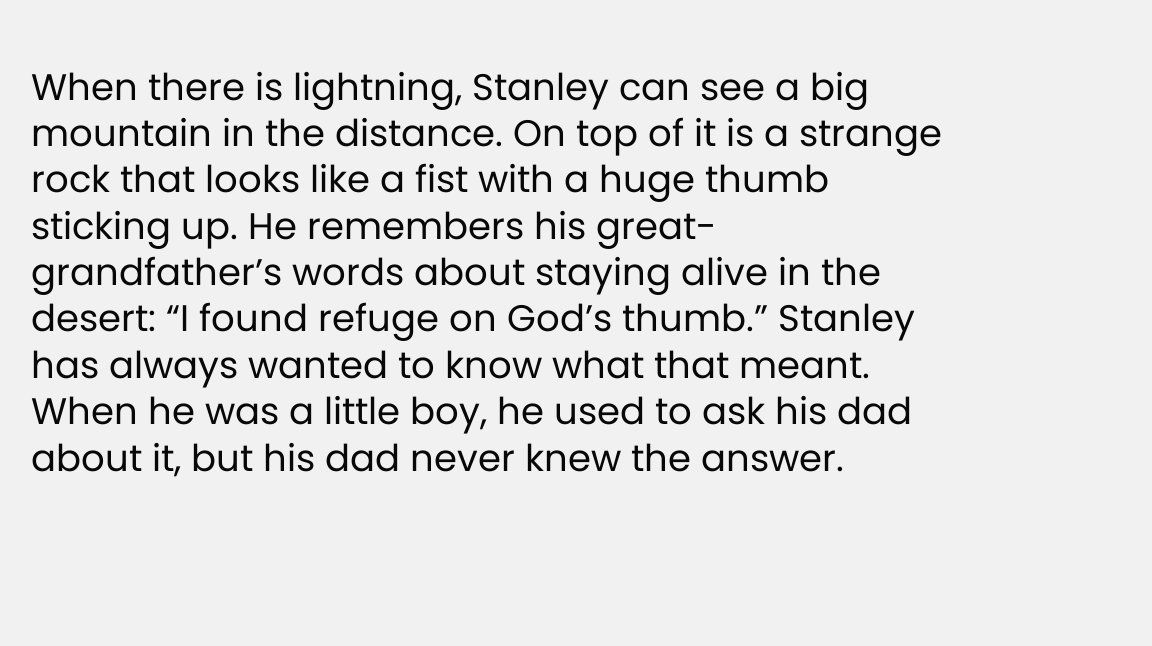When there is lightning, Stanley can see a big mountain in the distance. On top of it is a strange rock that looks like a fist with a huge thumb sticking up. He remembers his great-grandfather’s words about staying alive in the desert: “I found refuge on God’s thumb.” Stanley has always wanted to know what that meant. When he was a little boy, he used to ask his dad about it, but his dad never knew the answer.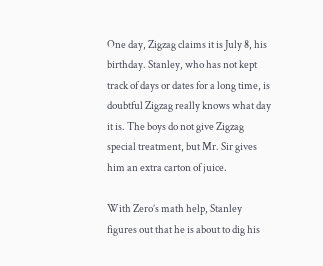One day, Zigzag claims it is July 8, his birthday. Stanley, who has not kept track of days or dates for a long time, is doubtful Zigzag really knows what day it is. The boys do not give Zigzag special treatment, but Mr. Sir gives him an extra carton of juice.

With Zero’s math help, Stanley figures out that he is about to dig his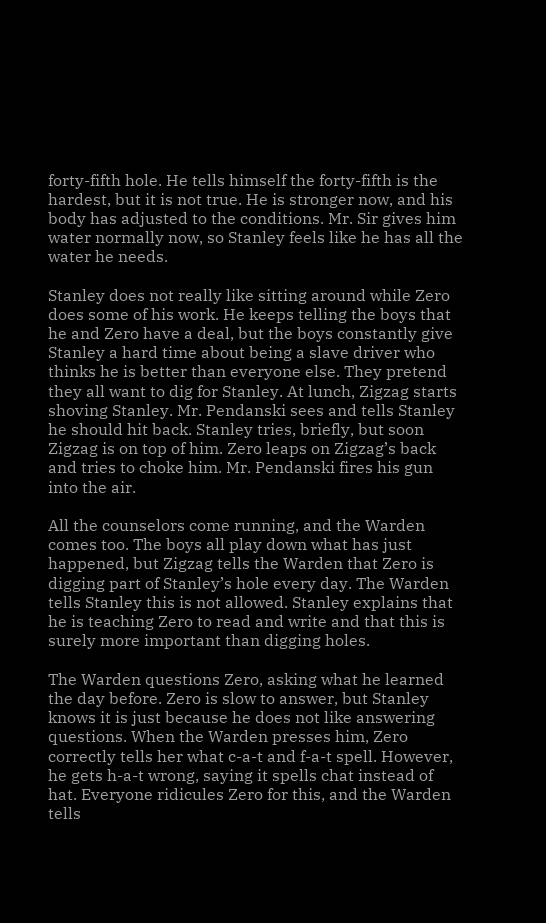forty-fifth hole. He tells himself the forty-fifth is the hardest, but it is not true. He is stronger now, and his body has adjusted to the conditions. Mr. Sir gives him water normally now, so Stanley feels like he has all the water he needs.

Stanley does not really like sitting around while Zero does some of his work. He keeps telling the boys that he and Zero have a deal, but the boys constantly give Stanley a hard time about being a slave driver who thinks he is better than everyone else. They pretend they all want to dig for Stanley. At lunch, Zigzag starts shoving Stanley. Mr. Pendanski sees and tells Stanley he should hit back. Stanley tries, briefly, but soon Zigzag is on top of him. Zero leaps on Zigzag’s back and tries to choke him. Mr. Pendanski fires his gun into the air.

All the counselors come running, and the Warden comes too. The boys all play down what has just happened, but Zigzag tells the Warden that Zero is digging part of Stanley’s hole every day. The Warden tells Stanley this is not allowed. Stanley explains that he is teaching Zero to read and write and that this is surely more important than digging holes.

The Warden questions Zero, asking what he learned the day before. Zero is slow to answer, but Stanley knows it is just because he does not like answering questions. When the Warden presses him, Zero correctly tells her what c-a-t and f-a-t spell. However, he gets h-a-t wrong, saying it spells chat instead of hat. Everyone ridicules Zero for this, and the Warden tells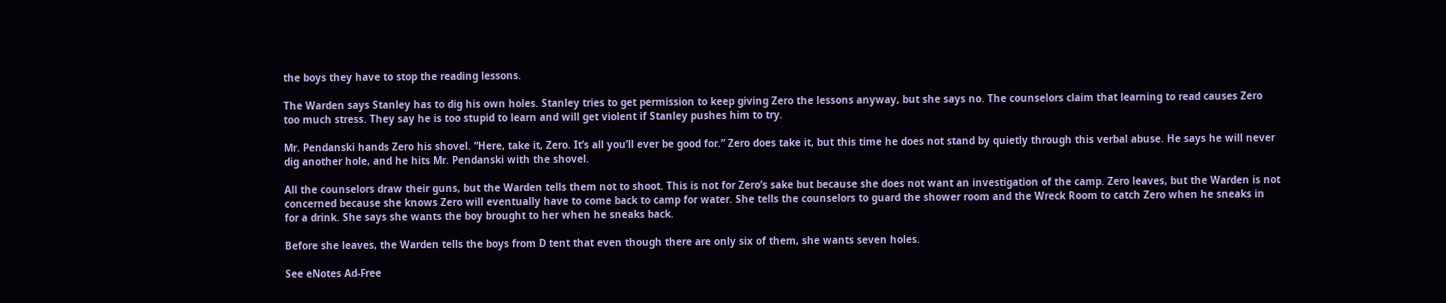the boys they have to stop the reading lessons.

The Warden says Stanley has to dig his own holes. Stanley tries to get permission to keep giving Zero the lessons anyway, but she says no. The counselors claim that learning to read causes Zero too much stress. They say he is too stupid to learn and will get violent if Stanley pushes him to try.

Mr. Pendanski hands Zero his shovel. “Here, take it, Zero. It’s all you’ll ever be good for.” Zero does take it, but this time he does not stand by quietly through this verbal abuse. He says he will never dig another hole, and he hits Mr. Pendanski with the shovel.

All the counselors draw their guns, but the Warden tells them not to shoot. This is not for Zero’s sake but because she does not want an investigation of the camp. Zero leaves, but the Warden is not concerned because she knows Zero will eventually have to come back to camp for water. She tells the counselors to guard the shower room and the Wreck Room to catch Zero when he sneaks in for a drink. She says she wants the boy brought to her when he sneaks back.

Before she leaves, the Warden tells the boys from D tent that even though there are only six of them, she wants seven holes.

See eNotes Ad-Free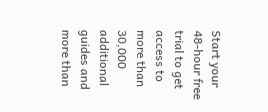Start your 48-hour free trial to get access to more than 30,000 additional guides and more than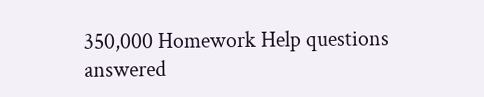350,000 Homework Help questions answered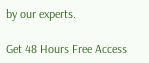by our experts.

Get 48 Hours Free Access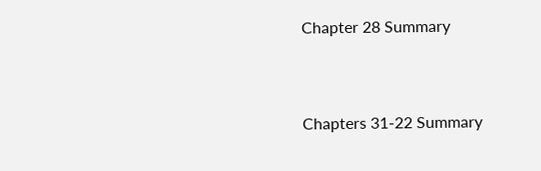Chapter 28 Summary


Chapters 31-22 Summary